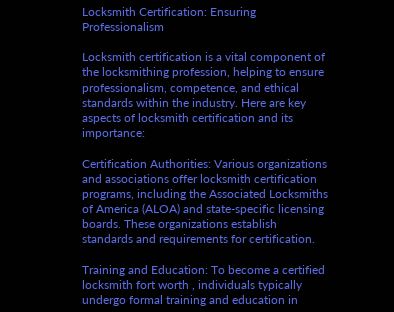Locksmith Certification: Ensuring Professionalism

Locksmith certification is a vital component of the locksmithing profession, helping to ensure professionalism, competence, and ethical standards within the industry. Here are key aspects of locksmith certification and its importance:

Certification Authorities: Various organizations and associations offer locksmith certification programs, including the Associated Locksmiths of America (ALOA) and state-specific licensing boards. These organizations establish standards and requirements for certification.

Training and Education: To become a certified locksmith fort worth , individuals typically undergo formal training and education in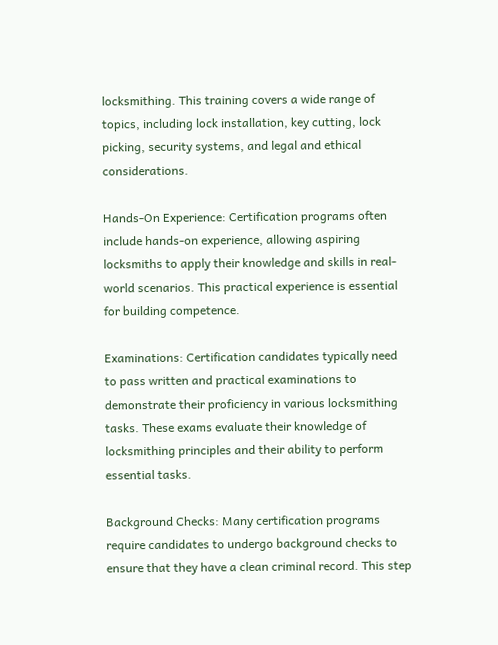locksmithing. This training covers a wide range of topics, including lock installation, key cutting, lock picking, security systems, and legal and ethical considerations.

Hands-On Experience: Certification programs often include hands-on experience, allowing aspiring locksmiths to apply their knowledge and skills in real-world scenarios. This practical experience is essential for building competence.

Examinations: Certification candidates typically need to pass written and practical examinations to demonstrate their proficiency in various locksmithing tasks. These exams evaluate their knowledge of locksmithing principles and their ability to perform essential tasks.

Background Checks: Many certification programs require candidates to undergo background checks to ensure that they have a clean criminal record. This step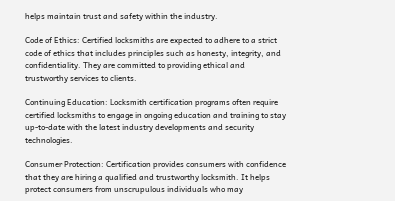helps maintain trust and safety within the industry.

Code of Ethics: Certified locksmiths are expected to adhere to a strict code of ethics that includes principles such as honesty, integrity, and confidentiality. They are committed to providing ethical and trustworthy services to clients.

Continuing Education: Locksmith certification programs often require certified locksmiths to engage in ongoing education and training to stay up-to-date with the latest industry developments and security technologies.

Consumer Protection: Certification provides consumers with confidence that they are hiring a qualified and trustworthy locksmith. It helps protect consumers from unscrupulous individuals who may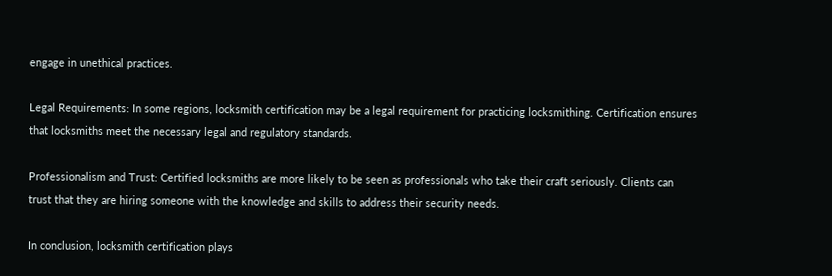engage in unethical practices.

Legal Requirements: In some regions, locksmith certification may be a legal requirement for practicing locksmithing. Certification ensures that locksmiths meet the necessary legal and regulatory standards.

Professionalism and Trust: Certified locksmiths are more likely to be seen as professionals who take their craft seriously. Clients can trust that they are hiring someone with the knowledge and skills to address their security needs.

In conclusion, locksmith certification plays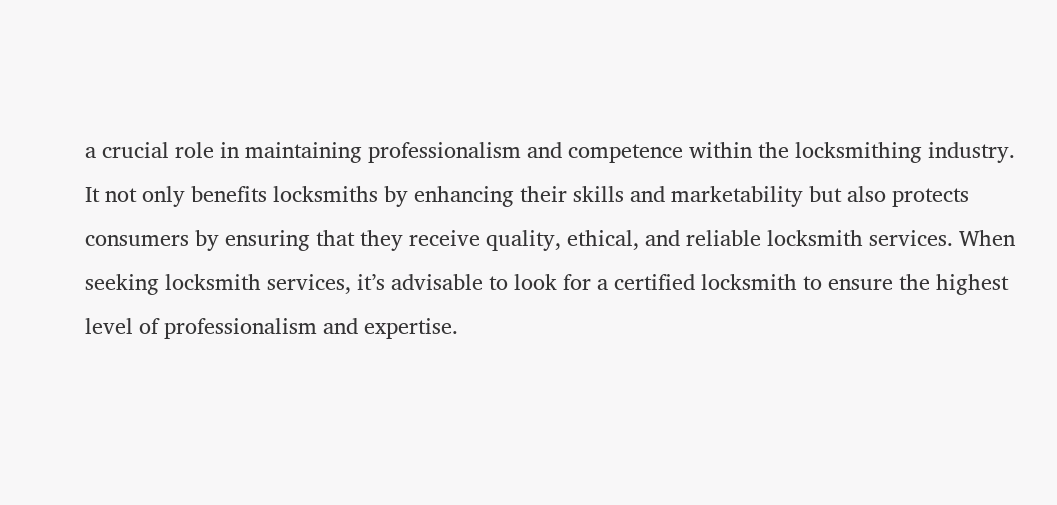a crucial role in maintaining professionalism and competence within the locksmithing industry. It not only benefits locksmiths by enhancing their skills and marketability but also protects consumers by ensuring that they receive quality, ethical, and reliable locksmith services. When seeking locksmith services, it’s advisable to look for a certified locksmith to ensure the highest level of professionalism and expertise.